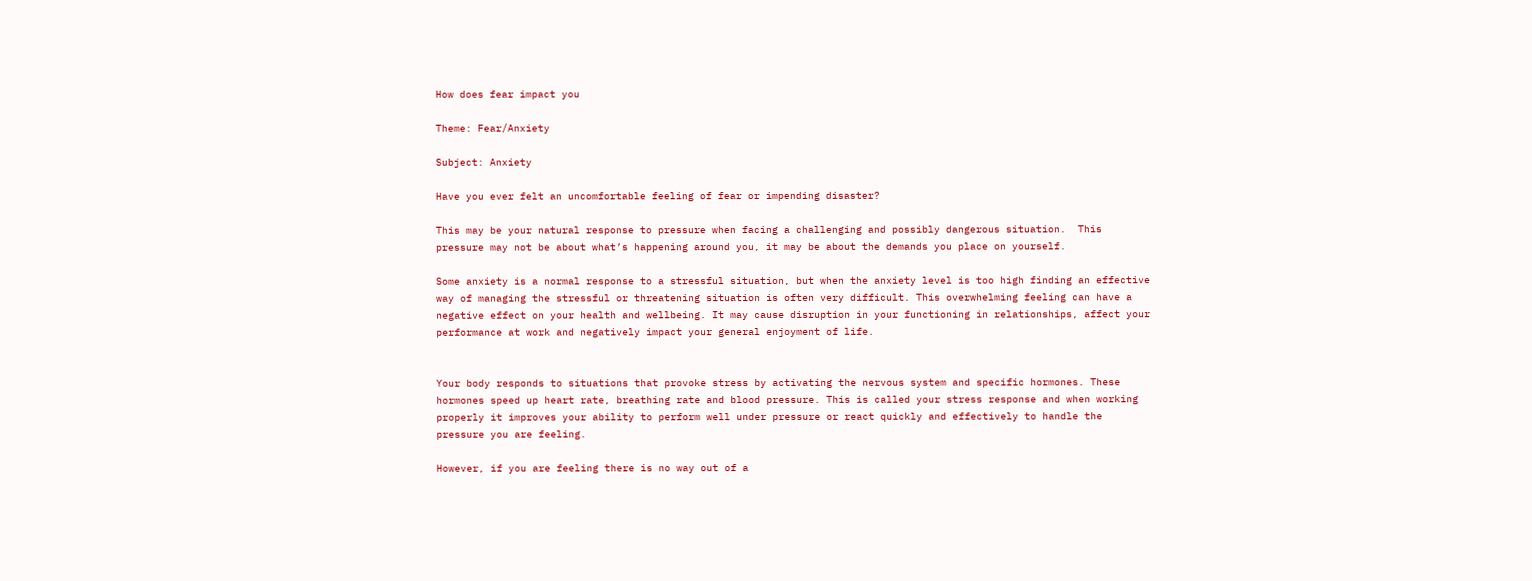How does fear impact you

Theme: Fear/Anxiety

Subject: Anxiety

Have you ever felt an uncomfortable feeling of fear or impending disaster?

This may be your natural response to pressure when facing a challenging and possibly dangerous situation.  This pressure may not be about what’s happening around you, it may be about the demands you place on yourself.

Some anxiety is a normal response to a stressful situation, but when the anxiety level is too high finding an effective way of managing the stressful or threatening situation is often very difficult. This overwhelming feeling can have a negative effect on your health and wellbeing. It may cause disruption in your functioning in relationships, affect your performance at work and negatively impact your general enjoyment of life.


Your body responds to situations that provoke stress by activating the nervous system and specific hormones. These hormones speed up heart rate, breathing rate and blood pressure. This is called your stress response and when working properly it improves your ability to perform well under pressure or react quickly and effectively to handle the pressure you are feeling.

However, if you are feeling there is no way out of a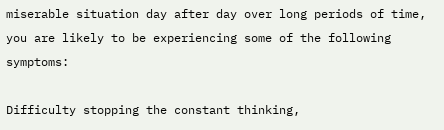miserable situation day after day over long periods of time, you are likely to be experiencing some of the following symptoms:

Difficulty stopping the constant thinking,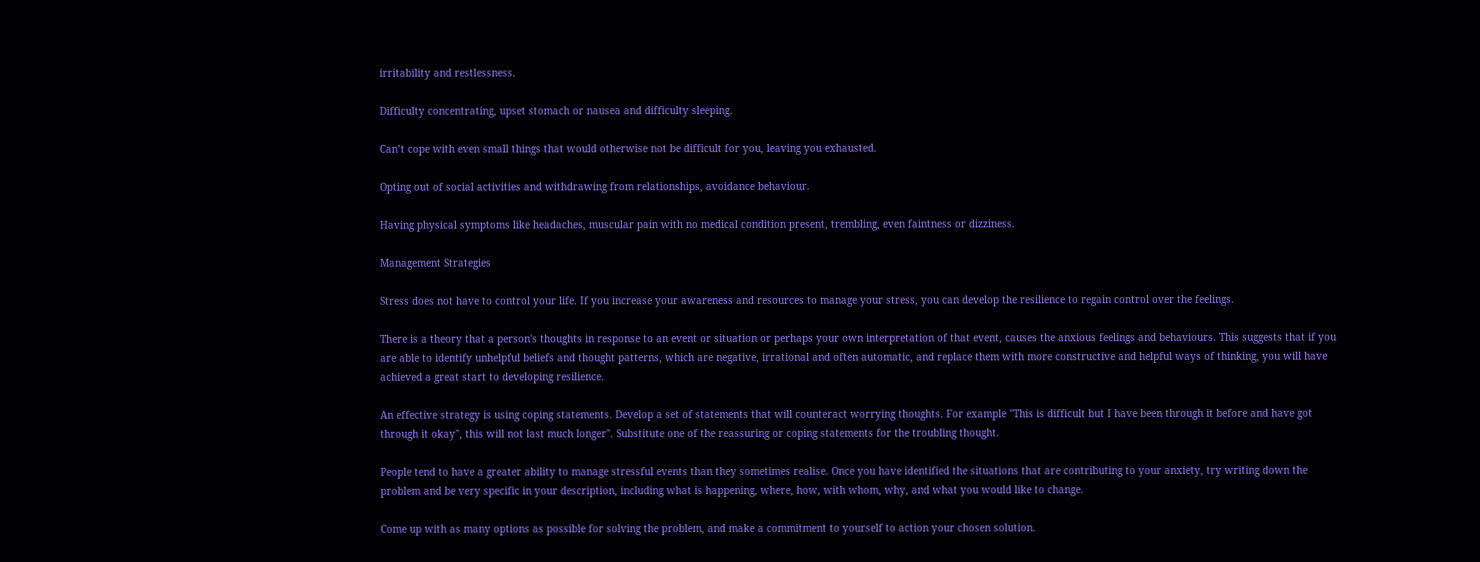irritability and restlessness.

Difficulty concentrating, upset stomach or nausea and difficulty sleeping.

Can’t cope with even small things that would otherwise not be difficult for you, leaving you exhausted.

Opting out of social activities and withdrawing from relationships, avoidance behaviour.

Having physical symptoms like headaches, muscular pain with no medical condition present, trembling, even faintness or dizziness.

Management Strategies

Stress does not have to control your life. If you increase your awareness and resources to manage your stress, you can develop the resilience to regain control over the feelings.

There is a theory that a person's thoughts in response to an event or situation or perhaps your own interpretation of that event, causes the anxious feelings and behaviours. This suggests that if you are able to identify unhelpful beliefs and thought patterns, which are negative, irrational and often automatic, and replace them with more constructive and helpful ways of thinking, you will have achieved a great start to developing resilience.

An effective strategy is using coping statements. Develop a set of statements that will counteract worrying thoughts. For example "This is difficult but I have been through it before and have got through it okay", this will not last much longer". Substitute one of the reassuring or coping statements for the troubling thought.

People tend to have a greater ability to manage stressful events than they sometimes realise. Once you have identified the situations that are contributing to your anxiety, try writing down the problem and be very specific in your description, including what is happening, where, how, with whom, why, and what you would like to change.

Come up with as many options as possible for solving the problem, and make a commitment to yourself to action your chosen solution.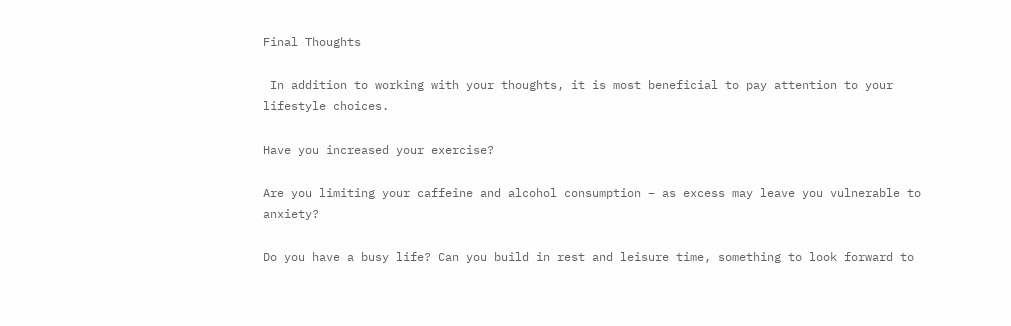Final Thoughts

 In addition to working with your thoughts, it is most beneficial to pay attention to your lifestyle choices.

Have you increased your exercise?

Are you limiting your caffeine and alcohol consumption – as excess may leave you vulnerable to anxiety?

Do you have a busy life? Can you build in rest and leisure time, something to look forward to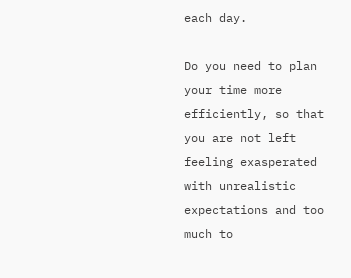each day.

Do you need to plan your time more efficiently, so that you are not left feeling exasperated with unrealistic expectations and too much to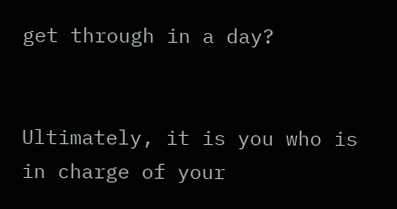get through in a day?


Ultimately, it is you who is in charge of your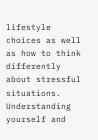lifestyle choices as well as how to think differently about stressful situations. Understanding yourself and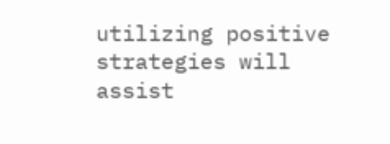utilizing positive strategies will assist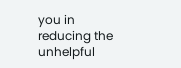you in reducing the unhelpful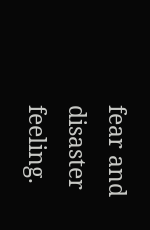fear and disaster feeling.